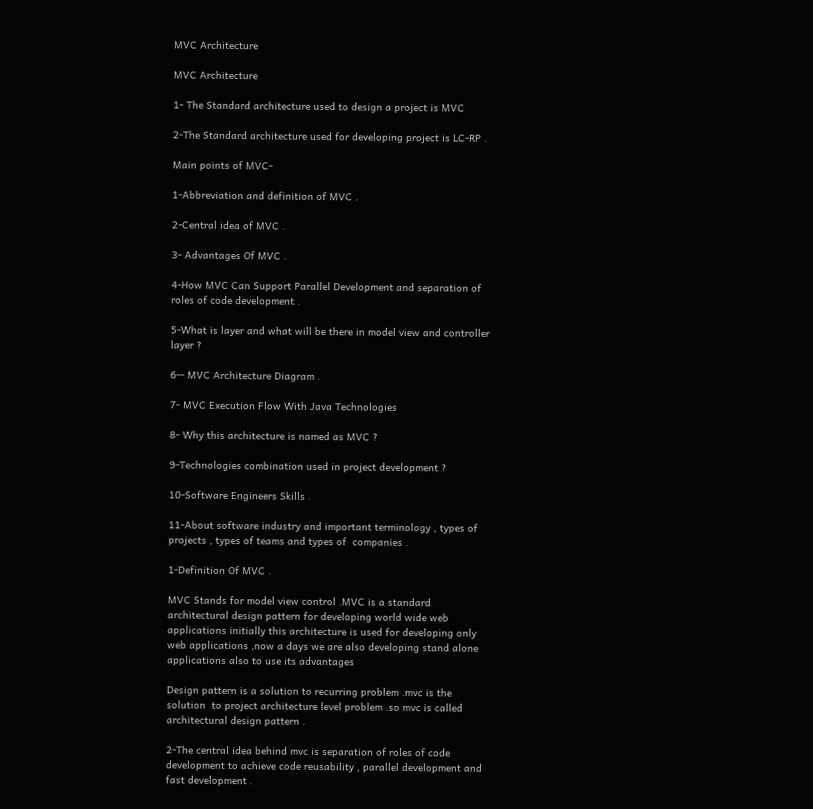MVC Architecture

MVC Architecture

1- The Standard architecture used to design a project is MVC

2-The Standard architecture used for developing project is LC-RP .

Main points of MVC-

1-Abbreviation and definition of MVC .

2-Central idea of MVC .

3- Advantages Of MVC .

4-How MVC Can Support Parallel Development and separation of roles of code development .

5-What is layer and what will be there in model view and controller layer ?

6-- MVC Architecture Diagram .

7- MVC Execution Flow With Java Technologies

8- Why this architecture is named as MVC ?

9-Technologies combination used in project development ?

10-Software Engineers Skills .

11-About software industry and important terminology , types of projects , types of teams and types of  companies .

1-Definition Of MVC .

MVC Stands for model view control .MVC is a standard architectural design pattern for developing world wide web applications initially this architecture is used for developing only web applications ,now a days we are also developing stand alone applications also to use its advantages

Design pattern is a solution to recurring problem .mvc is the solution  to project architecture level problem .so mvc is called architectural design pattern .

2-The central idea behind mvc is separation of roles of code development to achieve code reusability , parallel development and fast development .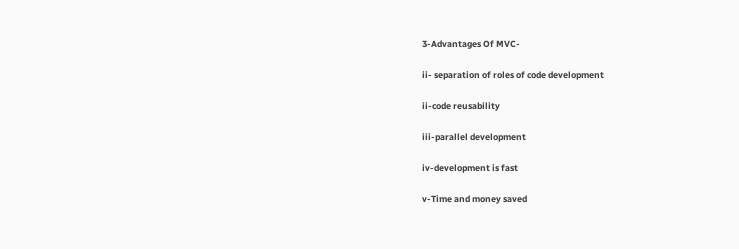3-Advantages Of MVC-

ii- separation of roles of code development

ii-code reusability

iii-parallel development

iv-development is fast

v-Time and money saved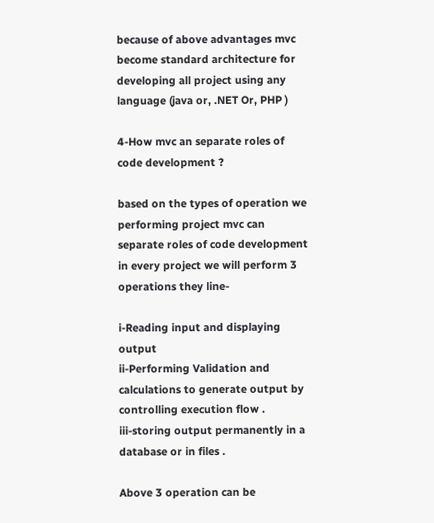because of above advantages mvc become standard architecture for developing all project using any language (java or, .NET Or, PHP )

4-How mvc an separate roles of code development ?

based on the types of operation we performing project mvc can separate roles of code development in every project we will perform 3 operations they line-

i-Reading input and displaying output
ii-Performing Validation and calculations to generate output by controlling execution flow .
iii-storing output permanently in a database or in files .

Above 3 operation can be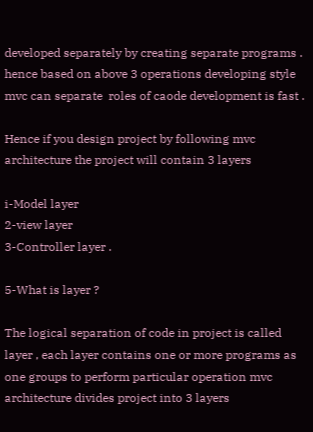developed separately by creating separate programs . hence based on above 3 operations developing style mvc can separate  roles of caode development is fast .

Hence if you design project by following mvc architecture the project will contain 3 layers

i-Model layer
2-view layer
3-Controller layer .

5-What is layer ?

The logical separation of code in project is called layer , each layer contains one or more programs as one groups to perform particular operation mvc architecture divides project into 3 layers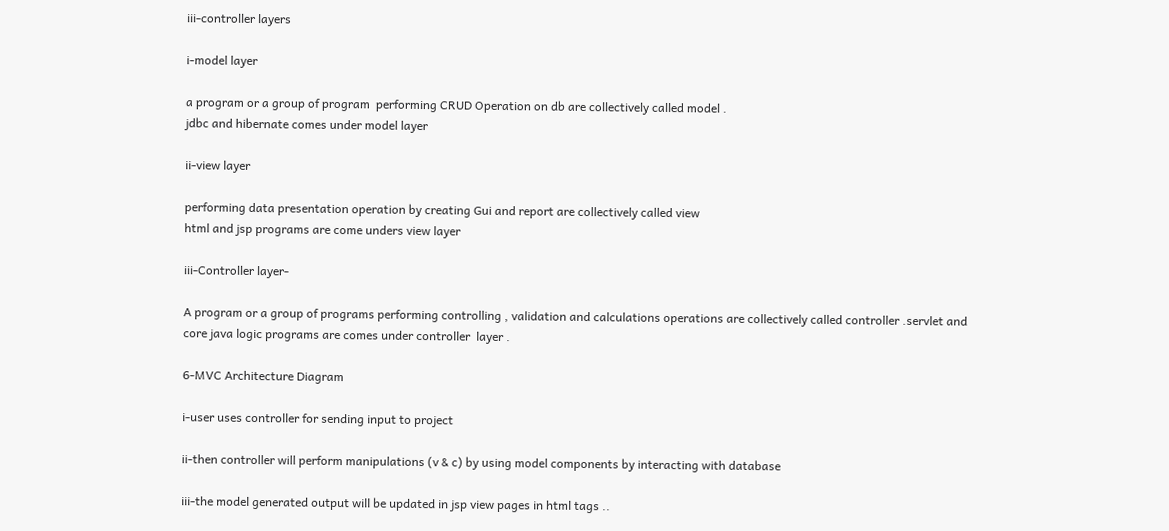iii-controller layers

i-model layer

a program or a group of program  performing CRUD Operation on db are collectively called model .
jdbc and hibernate comes under model layer

ii-view layer

performing data presentation operation by creating Gui and report are collectively called view
html and jsp programs are come unders view layer

iii-Controller layer-

A program or a group of programs performing controlling , validation and calculations operations are collectively called controller .servlet and core java logic programs are comes under controller  layer .

6-MVC Architecture Diagram

i-user uses controller for sending input to project

ii-then controller will perform manipulations (v & c) by using model components by interacting with database

iii-the model generated output will be updated in jsp view pages in html tags ..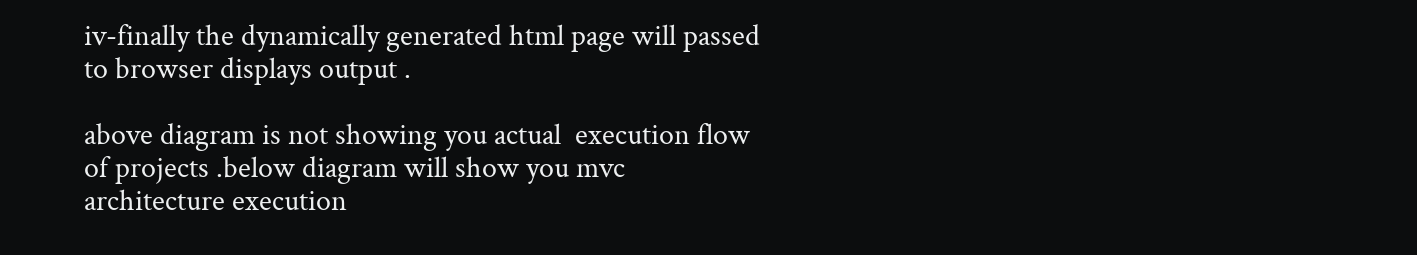iv-finally the dynamically generated html page will passed to browser displays output .

above diagram is not showing you actual  execution flow of projects .below diagram will show you mvc architecture execution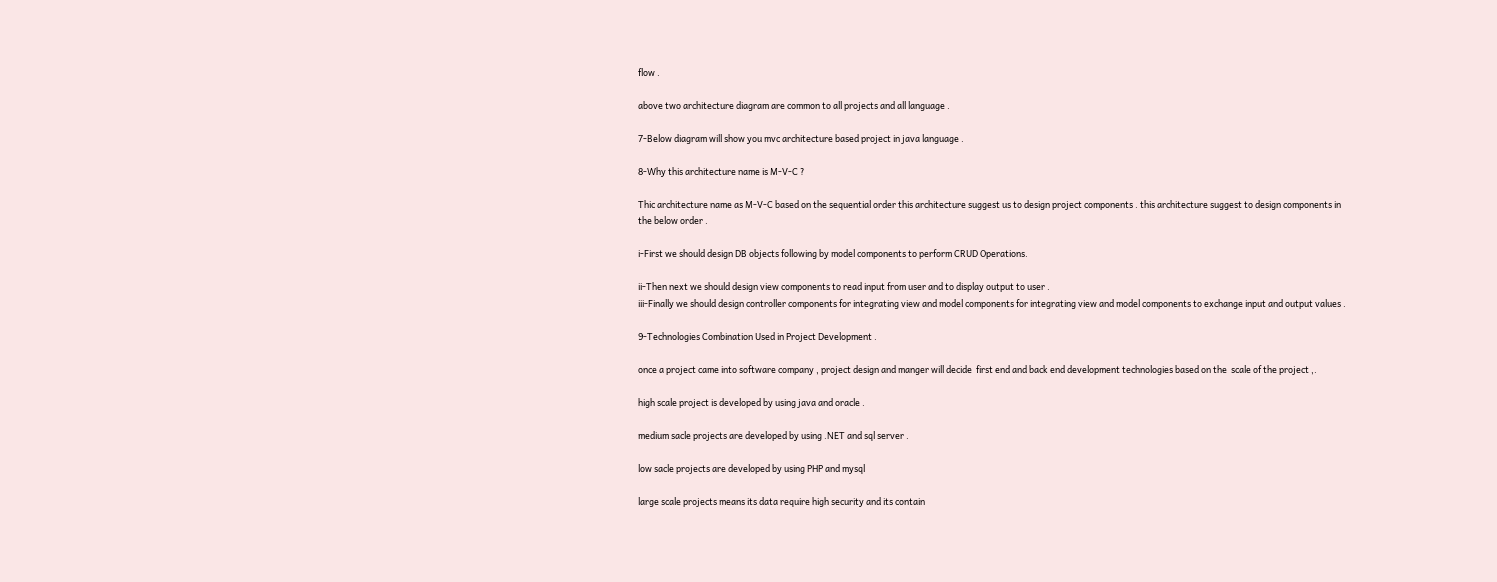flow .

above two architecture diagram are common to all projects and all language .

7-Below diagram will show you mvc architecture based project in java language .

8-Why this architecture name is M-V-C ?

Thic architecture name as M-V-C based on the sequential order this architecture suggest us to design project components . this architecture suggest to design components in the below order .

i-First we should design DB objects following by model components to perform CRUD Operations.

ii-Then next we should design view components to read input from user and to display output to user .
iii-Finally we should design controller components for integrating view and model components for integrating view and model components to exchange input and output values .

9-Technologies Combination Used in Project Development .

once a project came into software company , project design and manger will decide  first end and back end development technologies based on the  scale of the project ,.

high scale project is developed by using java and oracle .

medium sacle projects are developed by using .NET and sql server .

low sacle projects are developed by using PHP and mysql

large scale projects means its data require high security and its contain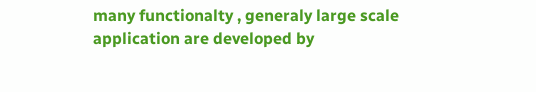many functionalty , generaly large scale application are developed by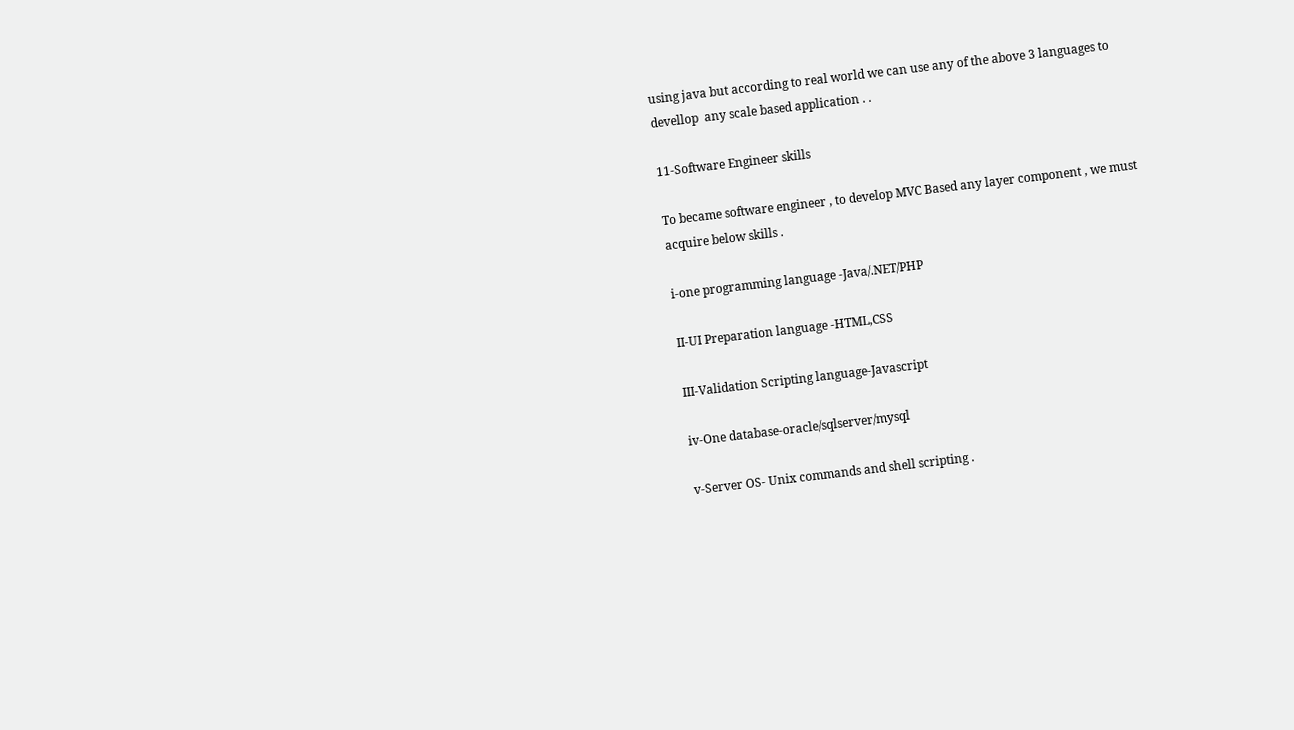using java but according to real world we can use any of the above 3 languages to devellop  any scale based application . .

11-Software Engineer skills

To became software engineer , to develop MVC Based any layer component , we must acquire below skills .

i-one programming language -Java/.NET/PHP

II-UI Preparation language -HTML,CSS

III-Validation Scripting language-Javascript

iv-One database-oracle/sqlserver/mysql

v-Server OS- Unix commands and shell scripting .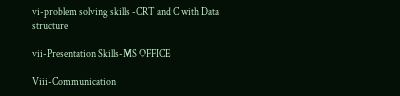vi-problem solving skills -CRT and C with Data structure

vii-Presentation Skills-MS OFFICE

Viii-Communication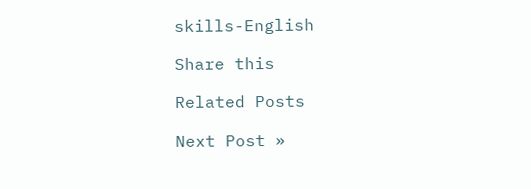skills-English

Share this

Related Posts

Next Post »